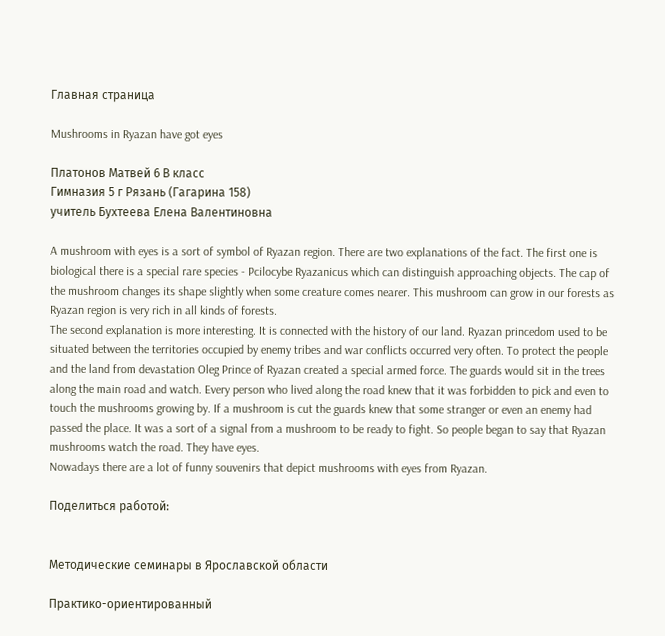Главная страница

Mushrooms in Ryazan have got eyes

Платонов Матвей 6 В класс
Гимназия 5 г Рязань (Гагарина 158)
учитель Бухтеева Елена Валентиновна

A mushroom with eyes is a sort of symbol of Ryazan region. There are two explanations of the fact. The first one is biological there is a special rare species - Pcilocybe Ryazanicus which can distinguish approaching objects. The cap of the mushroom changes its shape slightly when some creature comes nearer. This mushroom can grow in our forests as Ryazan region is very rich in all kinds of forests.
The second explanation is more interesting. It is connected with the history of our land. Ryazan princedom used to be situated between the territories occupied by enemy tribes and war conflicts occurred very often. To protect the people and the land from devastation Oleg Prince of Ryazan created a special armed force. The guards would sit in the trees along the main road and watch. Every person who lived along the road knew that it was forbidden to pick and even to touch the mushrooms growing by. If a mushroom is cut the guards knew that some stranger or even an enemy had passed the place. It was a sort of a signal from a mushroom to be ready to fight. So people began to say that Ryazan mushrooms watch the road. They have eyes.
Nowadays there are a lot of funny souvenirs that depict mushrooms with eyes from Ryazan.

Поделиться работой:


Методические семинары в Ярославской области

Практико-ориентированный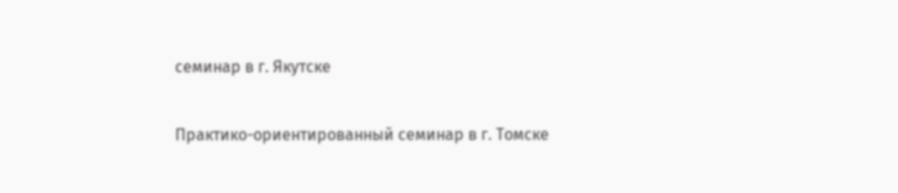семинар в г. Якутске

Практико-ориентированный семинар в г. Томске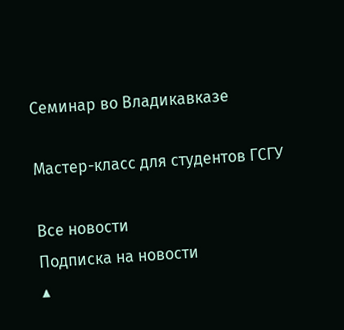Семинар во Владикавказе

Мастер-класс для студентов ГСГУ

Все новости
Подписка на новости
▲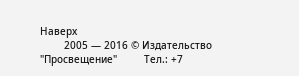Наверх
        2005 — 2016 © Издательство "Просвещение"         Тел.: +7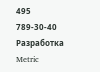495 789-30-40     Разработка Metric